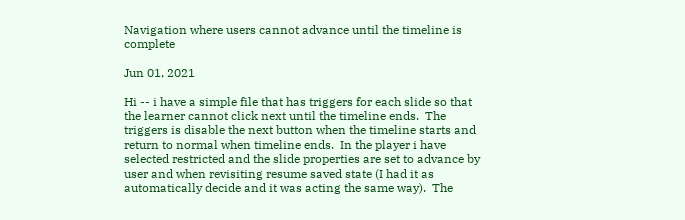Navigation where users cannot advance until the timeline is complete

Jun 01, 2021

Hi -- i have a simple file that has triggers for each slide so that the learner cannot click next until the timeline ends.  The triggers is disable the next button when the timeline starts and return to normal when timeline ends.  In the player i have selected restricted and the slide properties are set to advance by user and when revisiting resume saved state (I had it as automatically decide and it was acting the same way).  The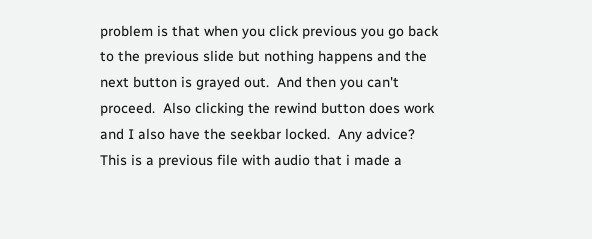problem is that when you click previous you go back to the previous slide but nothing happens and the next button is grayed out.  And then you can't proceed.  Also clicking the rewind button does work and I also have the seekbar locked.  Any advice? This is a previous file with audio that i made a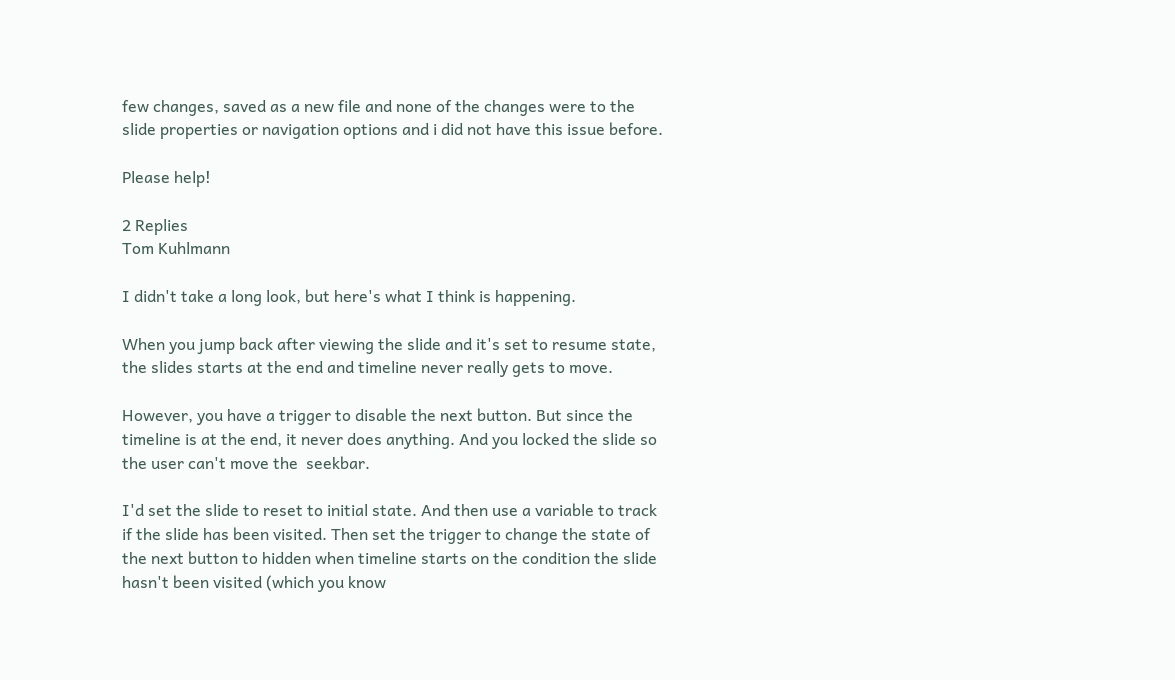few changes, saved as a new file and none of the changes were to the slide properties or navigation options and i did not have this issue before.

Please help!

2 Replies
Tom Kuhlmann

I didn't take a long look, but here's what I think is happening.

When you jump back after viewing the slide and it's set to resume state, the slides starts at the end and timeline never really gets to move.

However, you have a trigger to disable the next button. But since the timeline is at the end, it never does anything. And you locked the slide so the user can't move the  seekbar.

I'd set the slide to reset to initial state. And then use a variable to track if the slide has been visited. Then set the trigger to change the state of the next button to hidden when timeline starts on the condition the slide hasn't been visited (which you know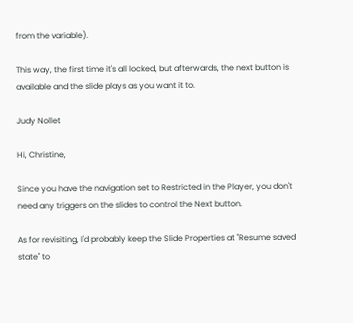from the variable).

This way, the first time it's all locked, but afterwards, the next button is available and the slide plays as you want it to.

Judy Nollet

Hi, Christine,

Since you have the navigation set to Restricted in the Player, you don't need any triggers on the slides to control the Next button.

As for revisiting, I'd probably keep the Slide Properties at "Resume saved state" to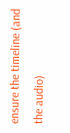ensure the timeline (and the audio)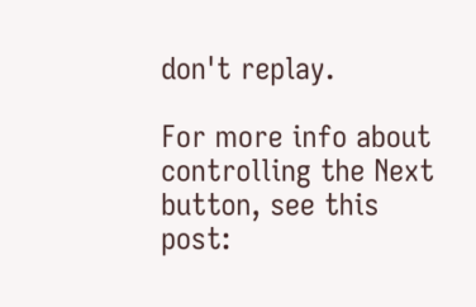don't replay.

For more info about controlling the Next button, see this post: